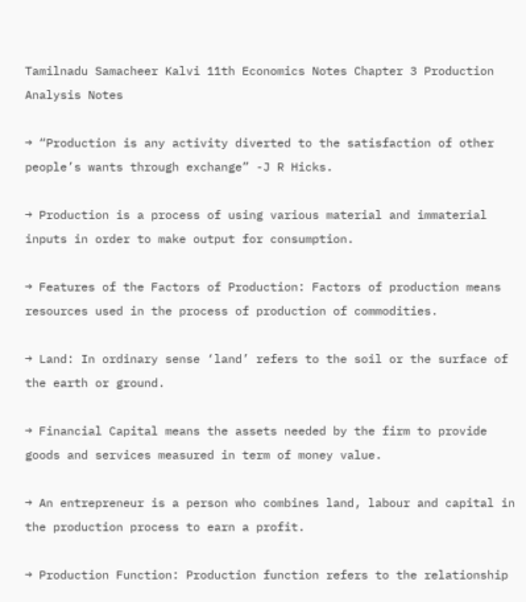Tamilnadu Samacheer Kalvi 11th Economics Notes Chapter 3 Production Analysis Notes

→ “Production is any activity diverted to the satisfaction of other people’s wants through exchange” -J R Hicks.

→ Production is a process of using various material and immaterial inputs in order to make output for consumption.

→ Features of the Factors of Production: Factors of production means resources used in the process of production of commodities.

→ Land: In ordinary sense ‘land’ refers to the soil or the surface of the earth or ground.

→ Financial Capital means the assets needed by the firm to provide goods and services measured in term of money value.

→ An entrepreneur is a person who combines land, labour and capital in the production process to earn a profit.

→ Production Function: Production function refers to the relationship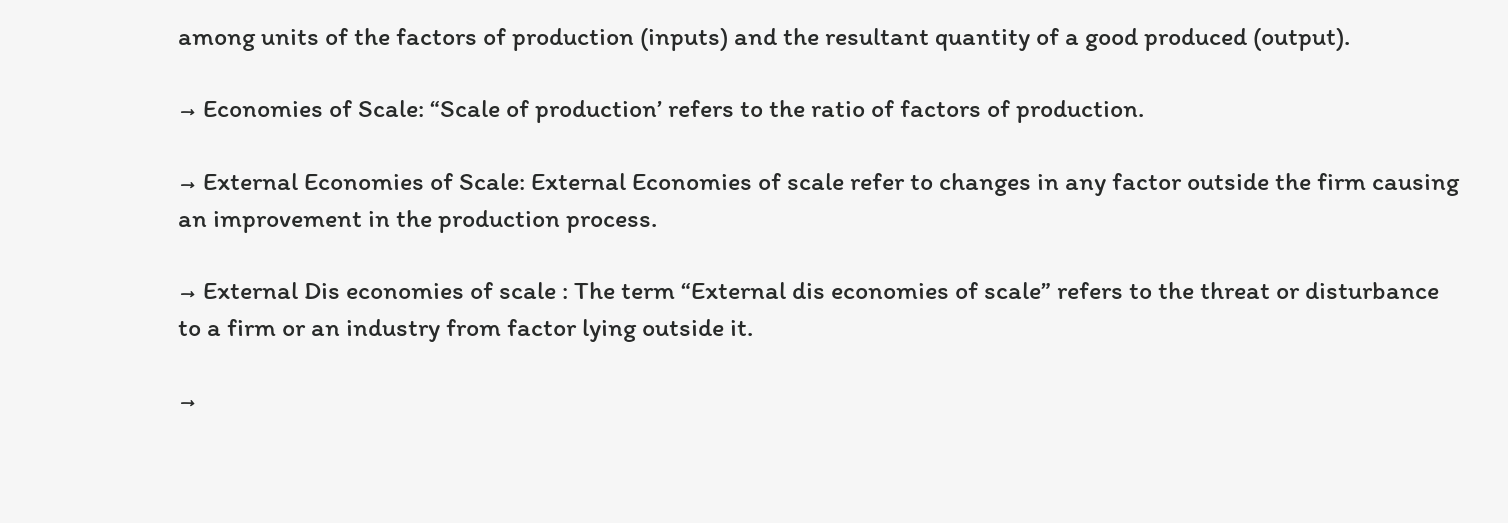among units of the factors of production (inputs) and the resultant quantity of a good produced (output).

→ Economies of Scale: “Scale of production’ refers to the ratio of factors of production.

→ External Economies of Scale: External Economies of scale refer to changes in any factor outside the firm causing an improvement in the production process.

→ External Dis economies of scale : The term “External dis economies of scale” refers to the threat or disturbance to a firm or an industry from factor lying outside it.

→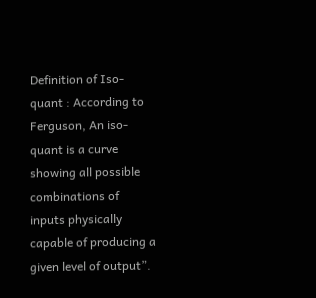Definition of Iso-quant : According to Ferguson, An iso-quant is a curve showing all possible combinations of inputs physically capable of producing a given level of output”.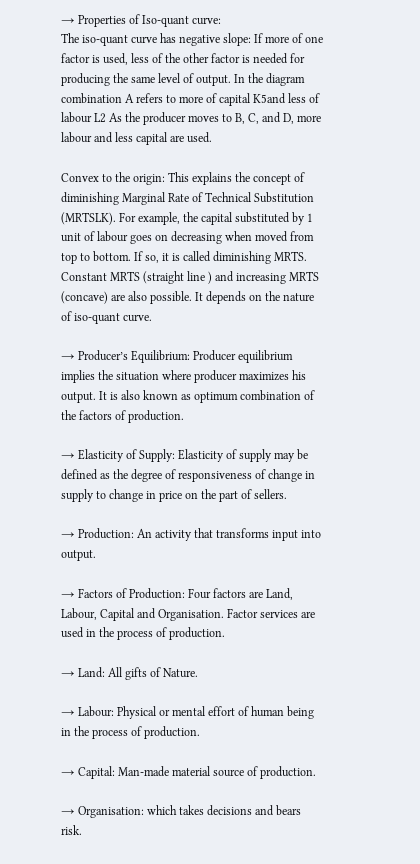→ Properties of Iso-quant curve:
The iso-quant curve has negative slope: If more of one factor is used, less of the other factor is needed for producing the same level of output. In the diagram combination A refers to more of capital K5and less of labour L2 As the producer moves to B, C, and D, more labour and less capital are used.

Convex to the origin: This explains the concept of diminishing Marginal Rate of Technical Substitution (MRTSLK). For example, the capital substituted by 1 unit of labour goes on decreasing when moved from top to bottom. If so, it is called diminishing MRTS. Constant MRTS (straight line ) and increasing MRTS (concave) are also possible. It depends on the nature of iso-quant curve.

→ Producer’s Equilibrium: Producer equilibrium implies the situation where producer maximizes his output. It is also known as optimum combination of the factors of production.

→ Elasticity of Supply: Elasticity of supply may be defined as the degree of responsiveness of change in supply to change in price on the part of sellers.

→ Production: An activity that transforms input into output.

→ Factors of Production: Four factors are Land, Labour, Capital and Organisation. Factor services are used in the process of production.

→ Land: All gifts of Nature.

→ Labour: Physical or mental effort of human being in the process of production.

→ Capital: Man-made material source of production.

→ Organisation: which takes decisions and bears risk.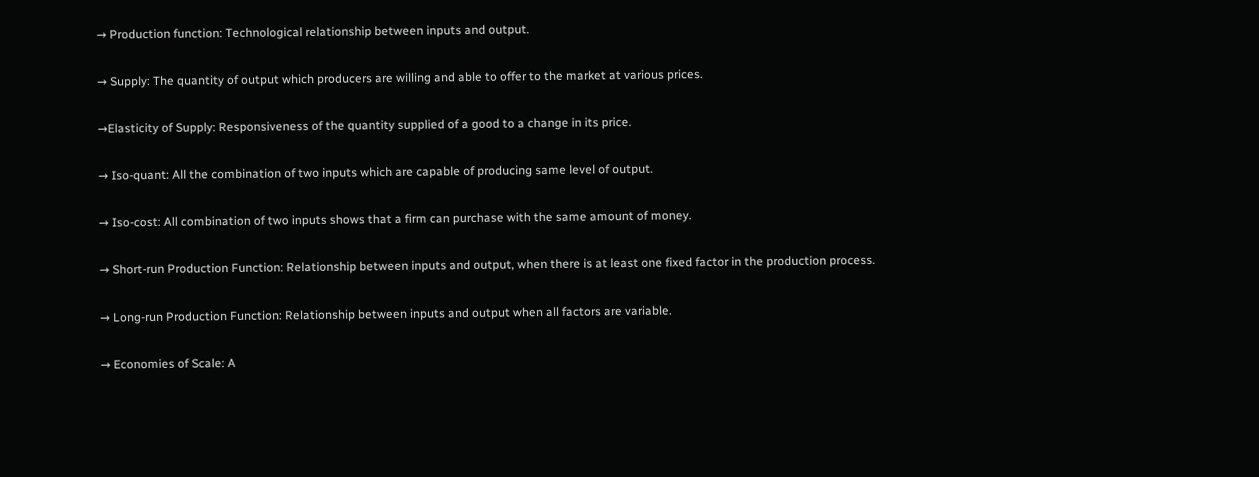→ Production function: Technological relationship between inputs and output.

→ Supply: The quantity of output which producers are willing and able to offer to the market at various prices.

→Elasticity of Supply: Responsiveness of the quantity supplied of a good to a change in its price.

→ Iso-quant: All the combination of two inputs which are capable of producing same level of output.

→ Iso-cost: All combination of two inputs shows that a firm can purchase with the same amount of money.

→ Short-run Production Function: Relationship between inputs and output, when there is at least one fixed factor in the production process.

→ Long-run Production Function: Relationship between inputs and output when all factors are variable.

→ Economies of Scale: A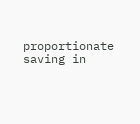proportionate saving in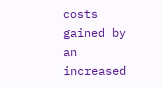costs gained by an increased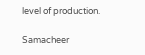level of production.

Samacheer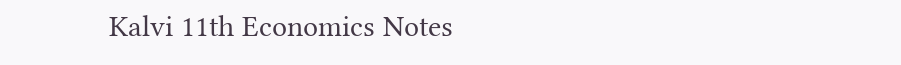Kalvi 11th Economics Notes